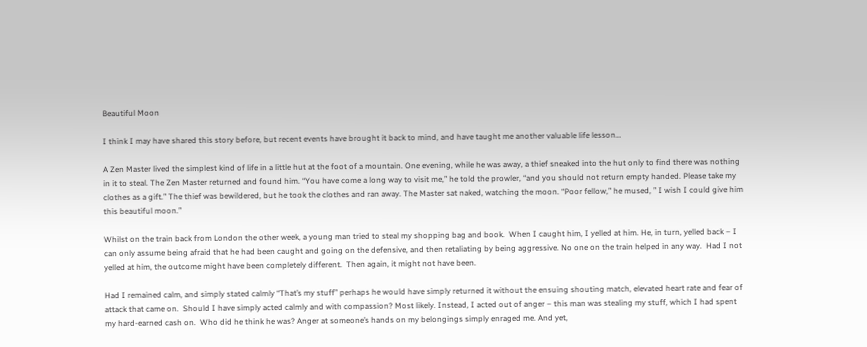Beautiful Moon

I think I may have shared this story before, but recent events have brought it back to mind, and have taught me another valuable life lesson…

A Zen Master lived the simplest kind of life in a little hut at the foot of a mountain. One evening, while he was away, a thief sneaked into the hut only to find there was nothing in it to steal. The Zen Master returned and found him. “You have come a long way to visit me,” he told the prowler, “and you should not return empty handed. Please take my clothes as a gift.” The thief was bewildered, but he took the clothes and ran away. The Master sat naked, watching the moon. “Poor fellow,” he mused, ” I wish I could give him this beautiful moon.”

Whilst on the train back from London the other week, a young man tried to steal my shopping bag and book.  When I caught him, I yelled at him. He, in turn, yelled back – I can only assume being afraid that he had been caught and going on the defensive, and then retaliating by being aggressive. No one on the train helped in any way.  Had I not yelled at him, the outcome might have been completely different.  Then again, it might not have been.

Had I remained calm, and simply stated calmly “That’s my stuff” perhaps he would have simply returned it without the ensuing shouting match, elevated heart rate and fear of attack that came on.  Should I have simply acted calmly and with compassion? Most likely. Instead, I acted out of anger – this man was stealing my stuff, which I had spent my hard-earned cash on.  Who did he think he was? Anger at someone’s hands on my belongings simply enraged me. And yet,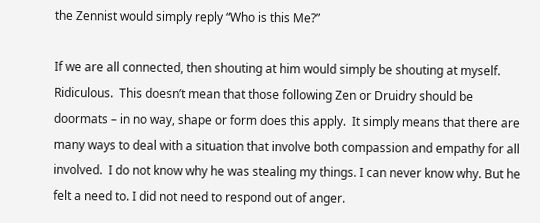the Zennist would simply reply “Who is this Me?”

If we are all connected, then shouting at him would simply be shouting at myself.  Ridiculous.  This doesn’t mean that those following Zen or Druidry should be doormats – in no way, shape or form does this apply.  It simply means that there are many ways to deal with a situation that involve both compassion and empathy for all involved.  I do not know why he was stealing my things. I can never know why. But he felt a need to. I did not need to respond out of anger.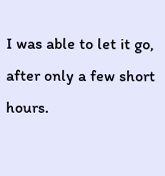I was able to let it go, after only a few short hours.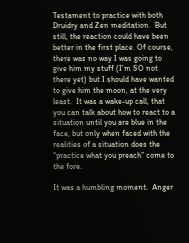Testament to practice with both Druidry and Zen meditation.  But still, the reaction could have been better in the first place. Of course, there was no way I was going to give him my stuff (I’m SO not there yet) but I should have wanted to give him the moon, at the very least.  It was a wake-up call, that you can talk about how to react to a situation until you are blue in the face, but only when faced with the realities of a situation does the “practice what you preach” come to the fore.

It was a humbling moment.  Anger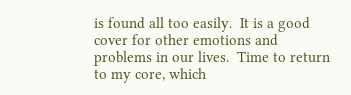is found all too easily.  It is a good cover for other emotions and problems in our lives.  Time to return to my core, which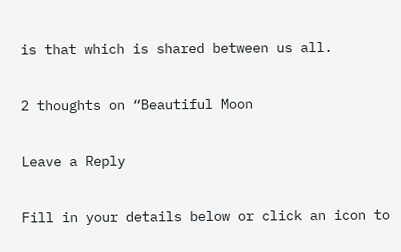is that which is shared between us all.

2 thoughts on “Beautiful Moon

Leave a Reply

Fill in your details below or click an icon to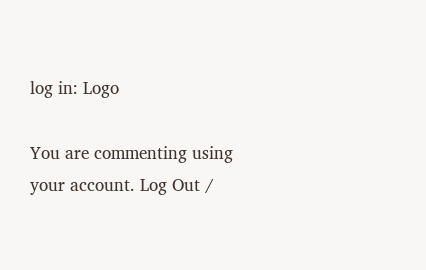log in: Logo

You are commenting using your account. Log Out /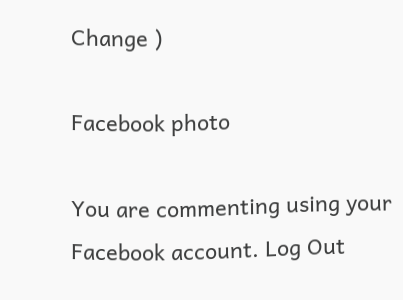Change )

Facebook photo

You are commenting using your Facebook account. Log Out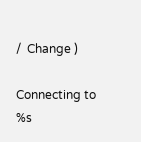/  Change )

Connecting to %s